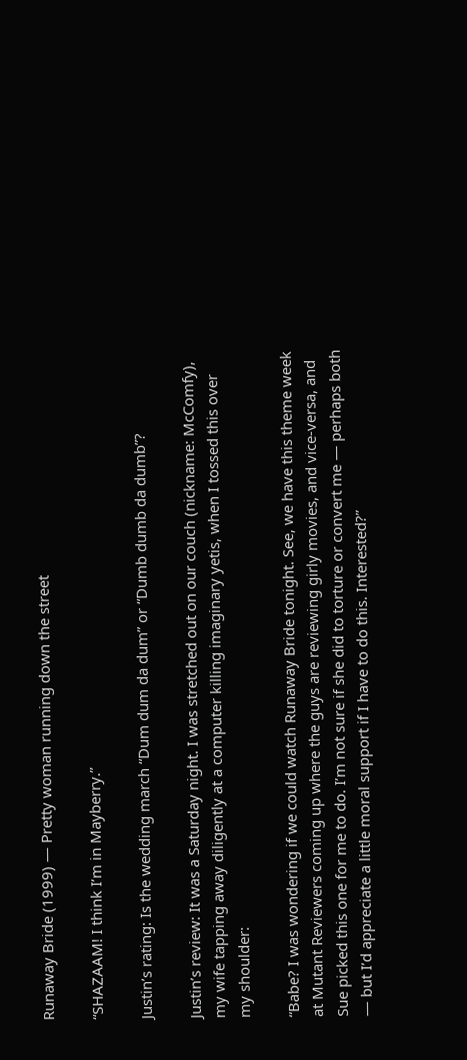Runaway Bride (1999) — Pretty woman running down the street

“SHAZAAM! I think I’m in Mayberry.”

Justin’s rating: Is the wedding march “Dum dum da dum” or “Dumb dumb da dumb”?

Justin’s review: It was a Saturday night. I was stretched out on our couch (nickname: McComfy), my wife tapping away diligently at a computer killing imaginary yetis, when I tossed this over my shoulder:

“Babe? I was wondering if we could watch Runaway Bride tonight. See, we have this theme week at Mutant Reviewers coming up where the guys are reviewing girly movies, and vice-versa, and Sue picked this one for me to do. I’m not sure if she did to torture or convert me — perhaps both — but I’d appreciate a little moral support if I have to do this. Interested?”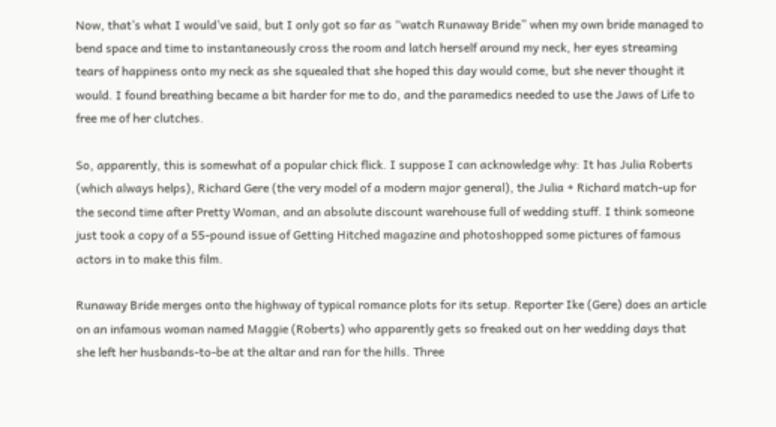Now, that’s what I would’ve said, but I only got so far as “watch Runaway Bride” when my own bride managed to bend space and time to instantaneously cross the room and latch herself around my neck, her eyes streaming tears of happiness onto my neck as she squealed that she hoped this day would come, but she never thought it would. I found breathing became a bit harder for me to do, and the paramedics needed to use the Jaws of Life to free me of her clutches.

So, apparently, this is somewhat of a popular chick flick. I suppose I can acknowledge why: It has Julia Roberts (which always helps), Richard Gere (the very model of a modern major general), the Julia + Richard match-up for the second time after Pretty Woman, and an absolute discount warehouse full of wedding stuff. I think someone just took a copy of a 55-pound issue of Getting Hitched magazine and photoshopped some pictures of famous actors in to make this film.

Runaway Bride merges onto the highway of typical romance plots for its setup. Reporter Ike (Gere) does an article on an infamous woman named Maggie (Roberts) who apparently gets so freaked out on her wedding days that she left her husbands-to-be at the altar and ran for the hills. Three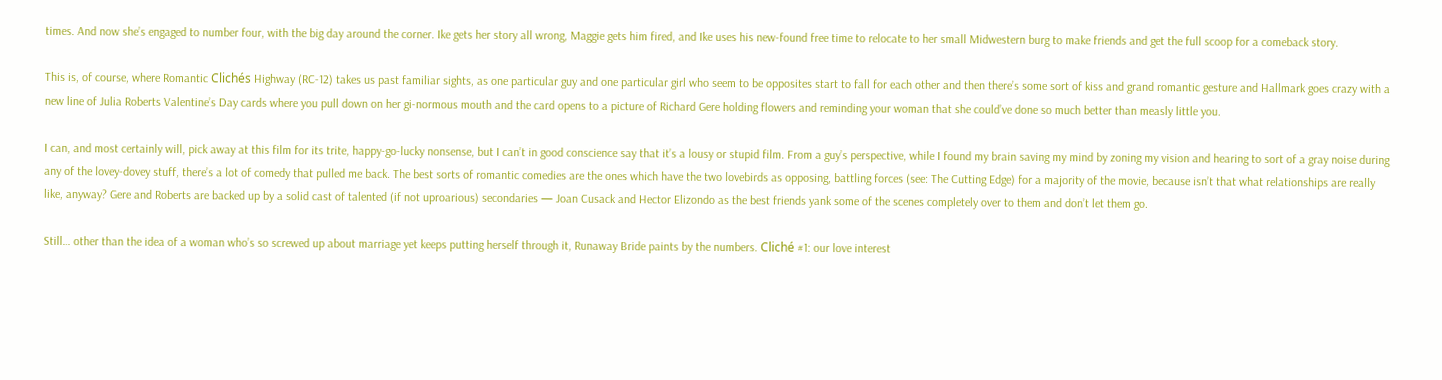times. And now she’s engaged to number four, with the big day around the corner. Ike gets her story all wrong, Maggie gets him fired, and Ike uses his new-found free time to relocate to her small Midwestern burg to make friends and get the full scoop for a comeback story.

This is, of course, where Romantic Clichés Highway (RC-12) takes us past familiar sights, as one particular guy and one particular girl who seem to be opposites start to fall for each other and then there’s some sort of kiss and grand romantic gesture and Hallmark goes crazy with a new line of Julia Roberts Valentine’s Day cards where you pull down on her gi-normous mouth and the card opens to a picture of Richard Gere holding flowers and reminding your woman that she could’ve done so much better than measly little you.

I can, and most certainly will, pick away at this film for its trite, happy-go-lucky nonsense, but I can’t in good conscience say that it’s a lousy or stupid film. From a guy’s perspective, while I found my brain saving my mind by zoning my vision and hearing to sort of a gray noise during any of the lovey-dovey stuff, there’s a lot of comedy that pulled me back. The best sorts of romantic comedies are the ones which have the two lovebirds as opposing, battling forces (see: The Cutting Edge) for a majority of the movie, because isn’t that what relationships are really like, anyway? Gere and Roberts are backed up by a solid cast of talented (if not uproarious) secondaries — Joan Cusack and Hector Elizondo as the best friends yank some of the scenes completely over to them and don’t let them go.

Still… other than the idea of a woman who’s so screwed up about marriage yet keeps putting herself through it, Runaway Bride paints by the numbers. Cliché #1: our love interest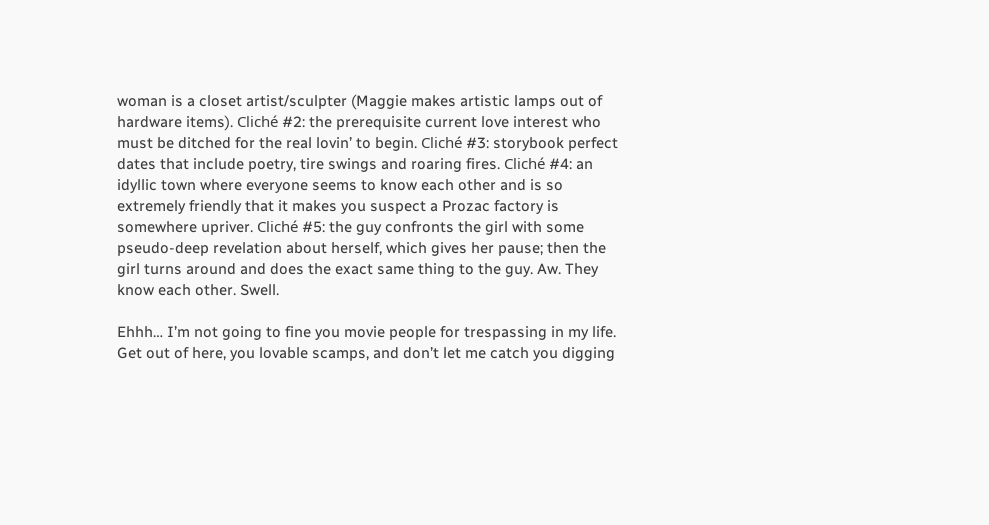woman is a closet artist/sculpter (Maggie makes artistic lamps out of hardware items). Cliché #2: the prerequisite current love interest who must be ditched for the real lovin’ to begin. Cliché #3: storybook perfect dates that include poetry, tire swings and roaring fires. Cliché #4: an idyllic town where everyone seems to know each other and is so extremely friendly that it makes you suspect a Prozac factory is somewhere upriver. Cliché #5: the guy confronts the girl with some pseudo-deep revelation about herself, which gives her pause; then the girl turns around and does the exact same thing to the guy. Aw. They know each other. Swell.

Ehhh… I’m not going to fine you movie people for trespassing in my life. Get out of here, you lovable scamps, and don’t let me catch you digging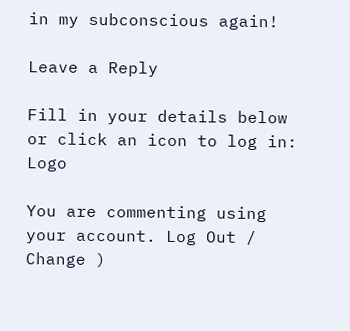in my subconscious again!

Leave a Reply

Fill in your details below or click an icon to log in: Logo

You are commenting using your account. Log Out /  Change )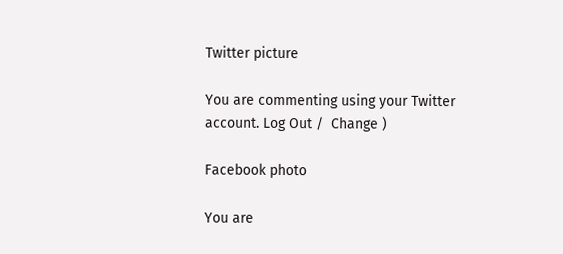Twitter picture

You are commenting using your Twitter account. Log Out /  Change )

Facebook photo

You are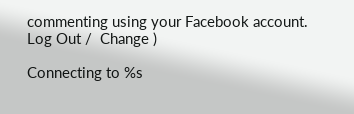commenting using your Facebook account. Log Out /  Change )

Connecting to %s